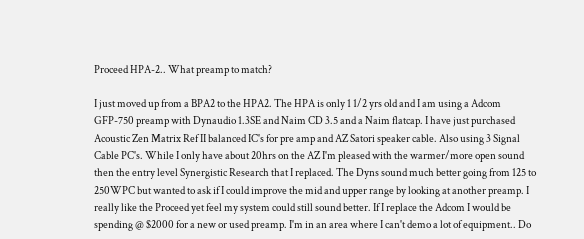Proceed HPA-2.. What preamp to match?

I just moved up from a BPA2 to the HPA2. The HPA is only 1 1/2 yrs old and I am using a Adcom GFP-750 preamp with Dynaudio 1.3SE and Naim CD 3.5 and a Naim flatcap. I have just purchased Acoustic Zen Matrix Ref II balanced IC's for pre amp and AZ Satori speaker cable. Also using 3 Signal Cable PC's. While I only have about 20hrs on the AZ I'm pleased with the warmer/more open sound then the entry level Synergistic Research that I replaced. The Dyns sound much better going from 125 to 250WPC but wanted to ask if I could improve the mid and upper range by looking at another preamp. I really like the Proceed yet feel my system could still sound better. If I replace the Adcom I would be spending @ $2000 for a new or used preamp. I'm in an area where I can't demo a lot of equipment.. Do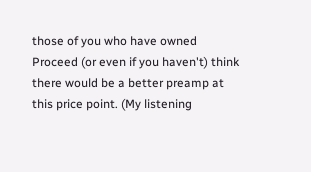those of you who have owned Proceed (or even if you haven't) think there would be a better preamp at this price point. (My listening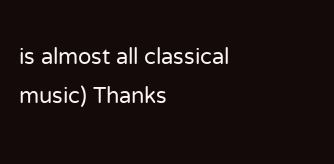is almost all classical music) Thanks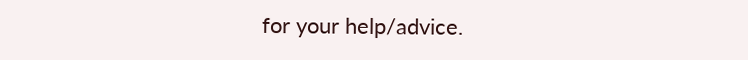for your help/advice.